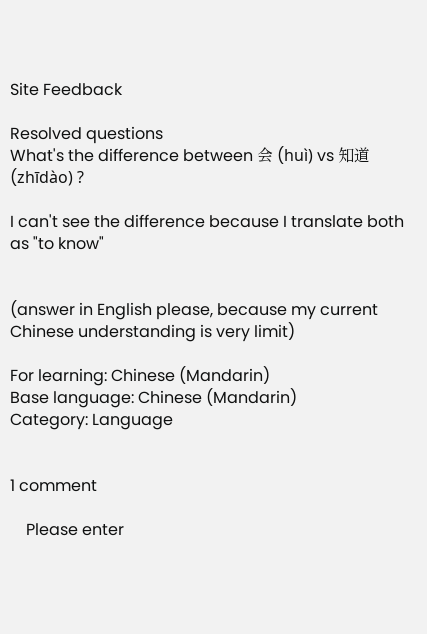Site Feedback

Resolved questions
What's the difference between 会 (huì) vs 知道 (zhīdào) ?

I can't see the difference because I translate both as "to know"


(answer in English please, because my current Chinese understanding is very limit)

For learning: Chinese (Mandarin)
Base language: Chinese (Mandarin)
Category: Language


1 comment

    Please enter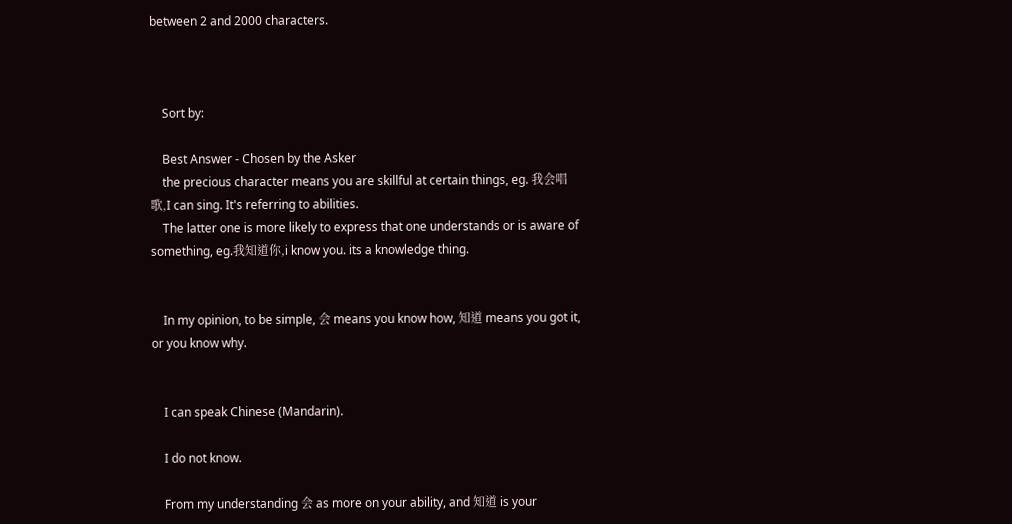between 2 and 2000 characters.



    Sort by:

    Best Answer - Chosen by the Asker
    the precious character means you are skillful at certain things, eg. 我会唱歌,I can sing. It's referring to abilities.
    The latter one is more likely to express that one understands or is aware of something, eg.我知道你,i know you. its a knowledge thing.


    In my opinion, to be simple, 会 means you know how, 知道 means you got it, or you know why.


    I can speak Chinese (Mandarin).

    I do not know.

    From my understanding 会 as more on your ability, and 知道 is your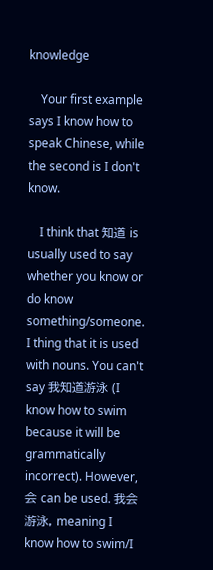knowledge

    Your first example says I know how to speak Chinese, while the second is I don't know.

    I think that 知道 is usually used to say whether you know or do know something/someone. I thing that it is used with nouns. You can't say 我知道游泳 (I know how to swim because it will be grammatically incorrect). However, 会 can be used. 我会游泳, meaning I know how to swim/I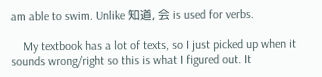am able to swim. Unlike 知道, 会 is used for verbs.

    My textbook has a lot of texts, so I just picked up when it sounds wrong/right so this is what I figured out. It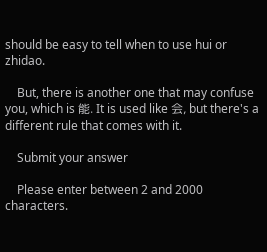should be easy to tell when to use hui or zhidao.

    But, there is another one that may confuse you, which is 能. It is used like 会, but there's a different rule that comes with it.

    Submit your answer

    Please enter between 2 and 2000 characters.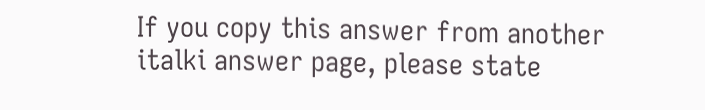If you copy this answer from another italki answer page, please state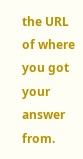the URL of where you got your answer from.